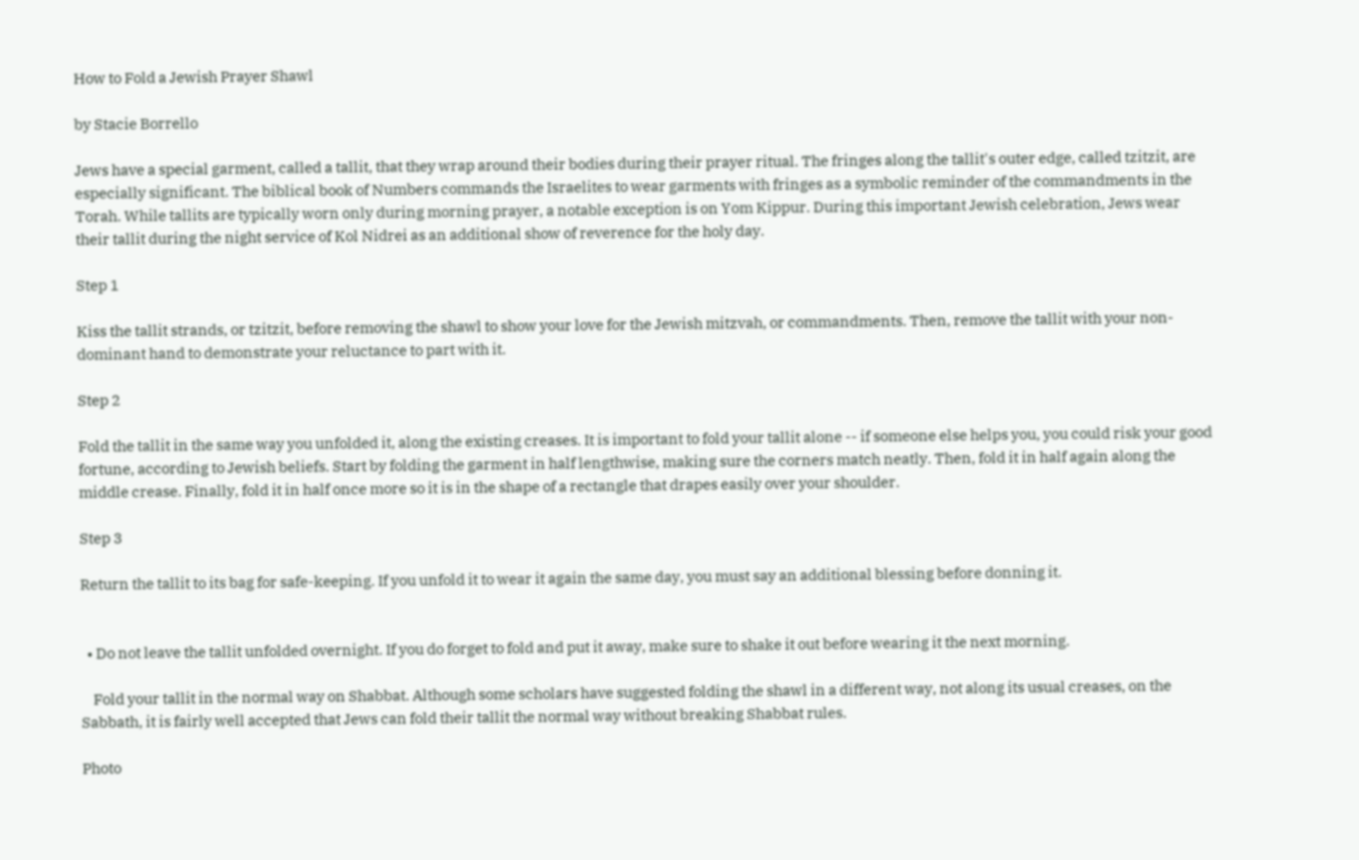How to Fold a Jewish Prayer Shawl

by Stacie Borrello

Jews have a special garment, called a tallit, that they wrap around their bodies during their prayer ritual. The fringes along the tallit's outer edge, called tzitzit, are especially significant. The biblical book of Numbers commands the Israelites to wear garments with fringes as a symbolic reminder of the commandments in the Torah. While tallits are typically worn only during morning prayer, a notable exception is on Yom Kippur. During this important Jewish celebration, Jews wear their tallit during the night service of Kol Nidrei as an additional show of reverence for the holy day.

Step 1

Kiss the tallit strands, or tzitzit, before removing the shawl to show your love for the Jewish mitzvah, or commandments. Then, remove the tallit with your non-dominant hand to demonstrate your reluctance to part with it.

Step 2

Fold the tallit in the same way you unfolded it, along the existing creases. It is important to fold your tallit alone -- if someone else helps you, you could risk your good fortune, according to Jewish beliefs. Start by folding the garment in half lengthwise, making sure the corners match neatly. Then, fold it in half again along the middle crease. Finally, fold it in half once more so it is in the shape of a rectangle that drapes easily over your shoulder.

Step 3

Return the tallit to its bag for safe-keeping. If you unfold it to wear it again the same day, you must say an additional blessing before donning it.


  • Do not leave the tallit unfolded overnight. If you do forget to fold and put it away, make sure to shake it out before wearing it the next morning.

    Fold your tallit in the normal way on Shabbat. Although some scholars have suggested folding the shawl in a different way, not along its usual creases, on the Sabbath, it is fairly well accepted that Jews can fold their tallit the normal way without breaking Shabbat rules.

Photo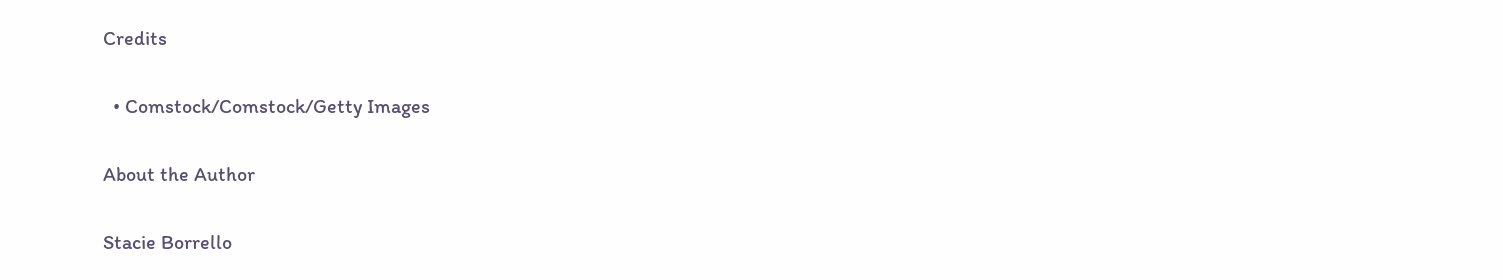Credits

  • Comstock/Comstock/Getty Images

About the Author

Stacie Borrello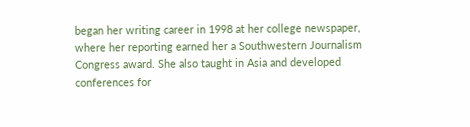began her writing career in 1998 at her college newspaper, where her reporting earned her a Southwestern Journalism Congress award. She also taught in Asia and developed conferences for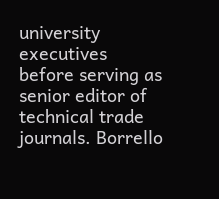university executives before serving as senior editor of technical trade journals. Borrello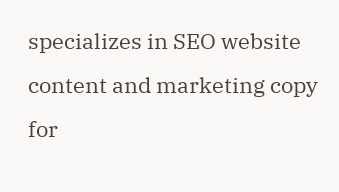specializes in SEO website content and marketing copy for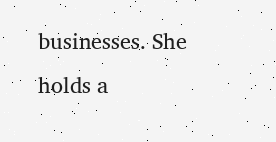businesses. She holds a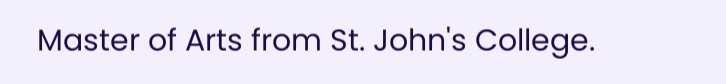Master of Arts from St. John's College.